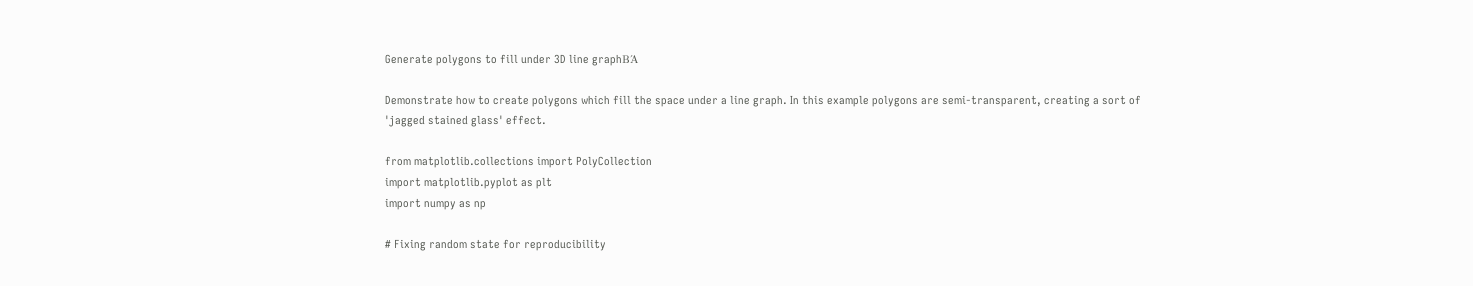Generate polygons to fill under 3D line graphΒΆ

Demonstrate how to create polygons which fill the space under a line graph. In this example polygons are semi-transparent, creating a sort of 'jagged stained glass' effect.

from matplotlib.collections import PolyCollection
import matplotlib.pyplot as plt
import numpy as np

# Fixing random state for reproducibility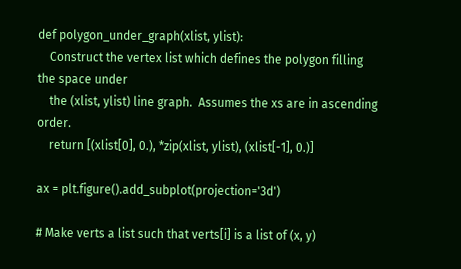def polygon_under_graph(xlist, ylist):
    Construct the vertex list which defines the polygon filling the space under
    the (xlist, ylist) line graph.  Assumes the xs are in ascending order.
    return [(xlist[0], 0.), *zip(xlist, ylist), (xlist[-1], 0.)]

ax = plt.figure().add_subplot(projection='3d')

# Make verts a list such that verts[i] is a list of (x, y)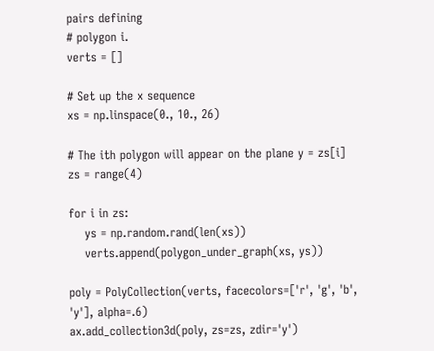pairs defining
# polygon i.
verts = []

# Set up the x sequence
xs = np.linspace(0., 10., 26)

# The ith polygon will appear on the plane y = zs[i]
zs = range(4)

for i in zs:
    ys = np.random.rand(len(xs))
    verts.append(polygon_under_graph(xs, ys))

poly = PolyCollection(verts, facecolors=['r', 'g', 'b', 'y'], alpha=.6)
ax.add_collection3d(poly, zs=zs, zdir='y')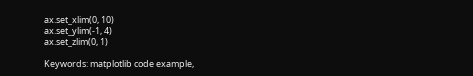ax.set_xlim(0, 10)
ax.set_ylim(-1, 4)
ax.set_zlim(0, 1)

Keywords: matplotlib code example,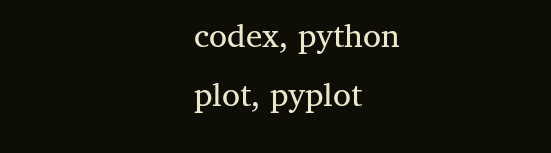codex, python plot, pyplot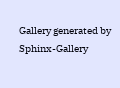Gallery generated by Sphinx-Gallery